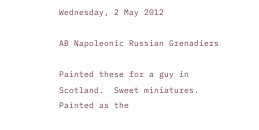Wednesday, 2 May 2012

AB Napoleonic Russian Grenadiers

Painted these for a guy in Scotland.  Sweet miniatures.  Painted as the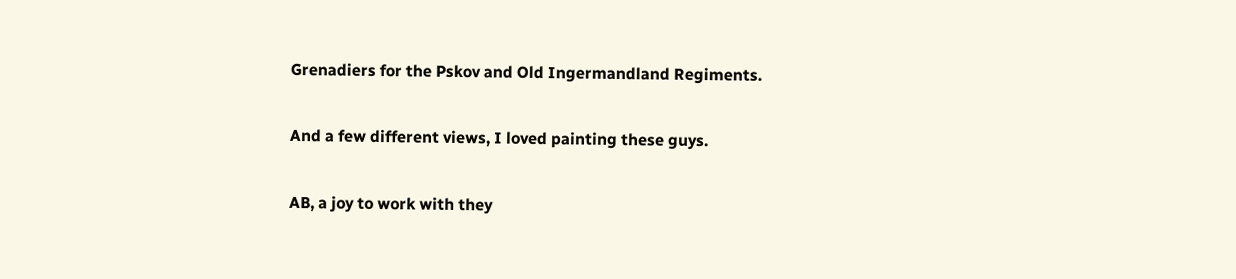Grenadiers for the Pskov and Old Ingermandland Regiments.

And a few different views, I loved painting these guys.

AB, a joy to work with they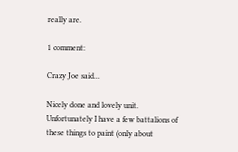really are.

1 comment:

Crazy Joe said...

Nicely done and lovely unit. Unfortunately I have a few battalions of these things to paint (only about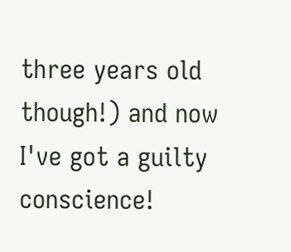three years old though!) and now I've got a guilty conscience!